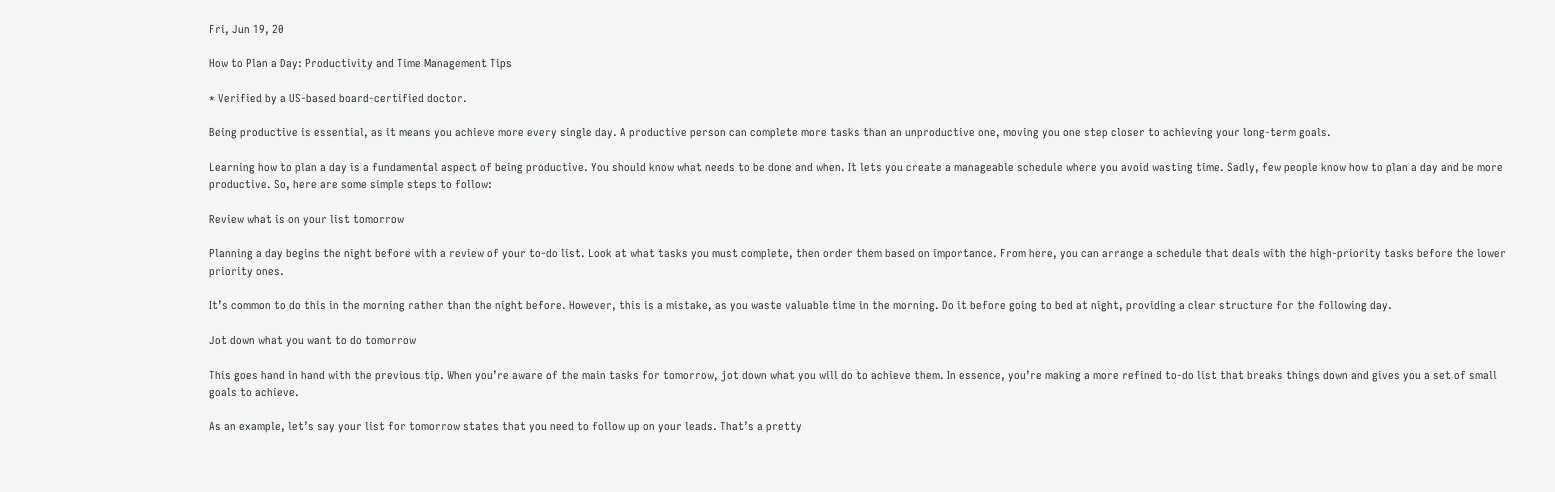Fri, Jun 19, 20

How to Plan a Day: Productivity and Time Management Tips

* Verified by a US-based board-certified doctor.

Being productive is essential, as it means you achieve more every single day. A productive person can complete more tasks than an unproductive one, moving you one step closer to achieving your long-term goals.

Learning how to plan a day is a fundamental aspect of being productive. You should know what needs to be done and when. It lets you create a manageable schedule where you avoid wasting time. Sadly, few people know how to plan a day and be more productive. So, here are some simple steps to follow:

Review what is on your list tomorrow

Planning a day begins the night before with a review of your to-do list. Look at what tasks you must complete, then order them based on importance. From here, you can arrange a schedule that deals with the high-priority tasks before the lower priority ones.

It’s common to do this in the morning rather than the night before. However, this is a mistake, as you waste valuable time in the morning. Do it before going to bed at night, providing a clear structure for the following day.

Jot down what you want to do tomorrow

This goes hand in hand with the previous tip. When you’re aware of the main tasks for tomorrow, jot down what you will do to achieve them. In essence, you’re making a more refined to-do list that breaks things down and gives you a set of small goals to achieve.

As an example, let’s say your list for tomorrow states that you need to follow up on your leads. That’s a pretty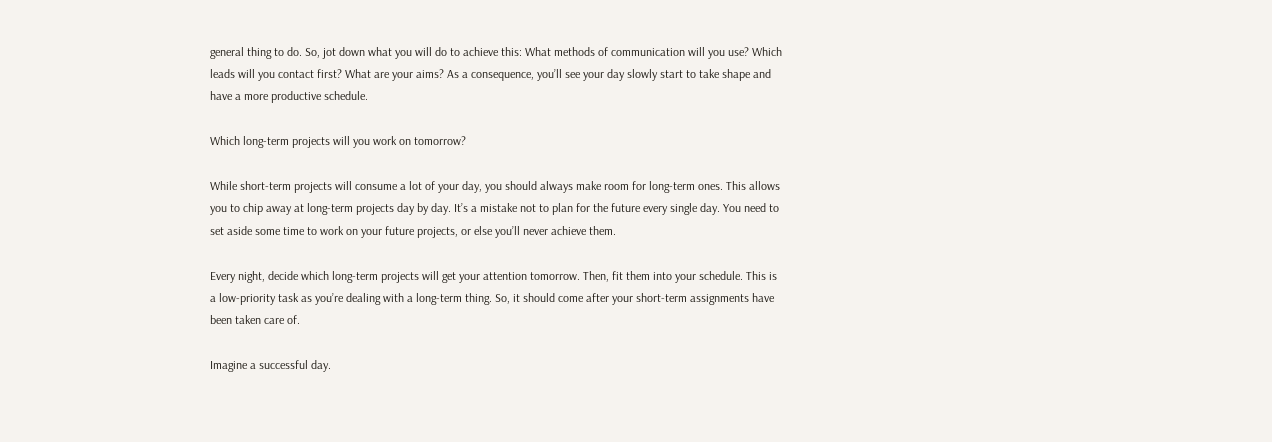general thing to do. So, jot down what you will do to achieve this: What methods of communication will you use? Which leads will you contact first? What are your aims? As a consequence, you’ll see your day slowly start to take shape and have a more productive schedule.

Which long-term projects will you work on tomorrow?

While short-term projects will consume a lot of your day, you should always make room for long-term ones. This allows you to chip away at long-term projects day by day. It’s a mistake not to plan for the future every single day. You need to set aside some time to work on your future projects, or else you’ll never achieve them.

Every night, decide which long-term projects will get your attention tomorrow. Then, fit them into your schedule. This is a low-priority task as you’re dealing with a long-term thing. So, it should come after your short-term assignments have been taken care of.

Imagine a successful day.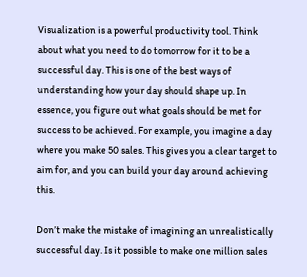Visualization is a powerful productivity tool. Think about what you need to do tomorrow for it to be a successful day. This is one of the best ways of understanding how your day should shape up. In essence, you figure out what goals should be met for success to be achieved. For example, you imagine a day where you make 50 sales. This gives you a clear target to aim for, and you can build your day around achieving this.

Don’t make the mistake of imagining an unrealistically successful day. Is it possible to make one million sales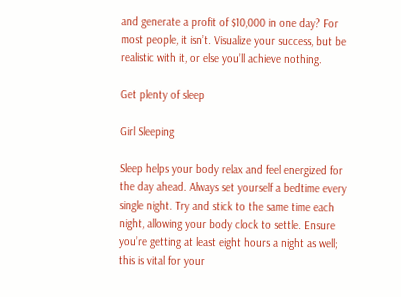and generate a profit of $10,000 in one day? For most people, it isn’t. Visualize your success, but be realistic with it, or else you’ll achieve nothing.

Get plenty of sleep

Girl Sleeping

Sleep helps your body relax and feel energized for the day ahead. Always set yourself a bedtime every single night. Try and stick to the same time each night, allowing your body clock to settle. Ensure you’re getting at least eight hours a night as well; this is vital for your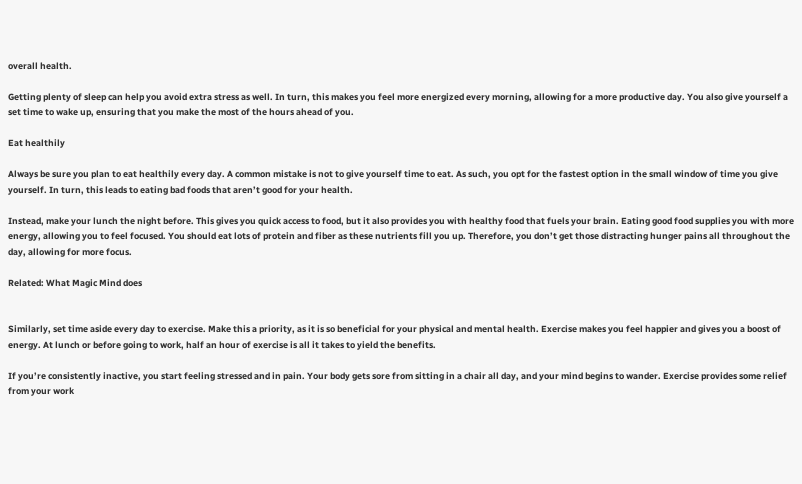overall health.

Getting plenty of sleep can help you avoid extra stress as well. In turn, this makes you feel more energized every morning, allowing for a more productive day. You also give yourself a set time to wake up, ensuring that you make the most of the hours ahead of you.

Eat healthily

Always be sure you plan to eat healthily every day. A common mistake is not to give yourself time to eat. As such, you opt for the fastest option in the small window of time you give yourself. In turn, this leads to eating bad foods that aren’t good for your health.

Instead, make your lunch the night before. This gives you quick access to food, but it also provides you with healthy food that fuels your brain. Eating good food supplies you with more energy, allowing you to feel focused. You should eat lots of protein and fiber as these nutrients fill you up. Therefore, you don’t get those distracting hunger pains all throughout the day, allowing for more focus.

Related: What Magic Mind does


Similarly, set time aside every day to exercise. Make this a priority, as it is so beneficial for your physical and mental health. Exercise makes you feel happier and gives you a boost of energy. At lunch or before going to work, half an hour of exercise is all it takes to yield the benefits.

If you’re consistently inactive, you start feeling stressed and in pain. Your body gets sore from sitting in a chair all day, and your mind begins to wander. Exercise provides some relief from your work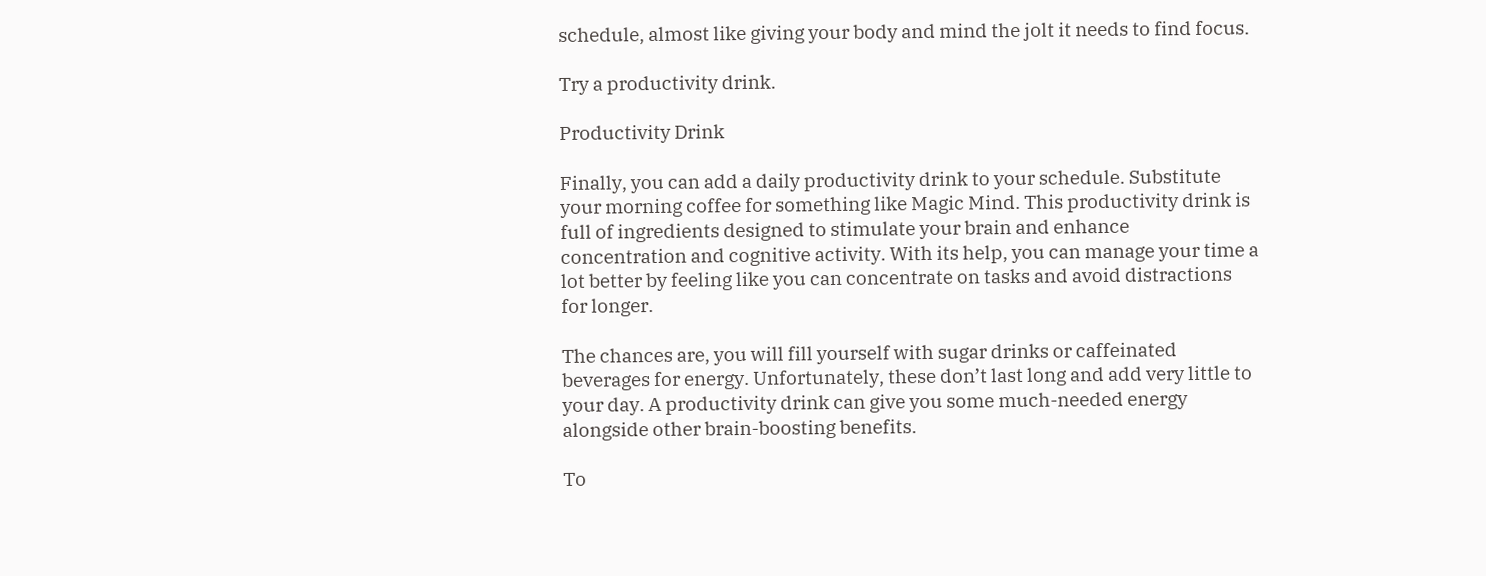schedule, almost like giving your body and mind the jolt it needs to find focus.

Try a productivity drink.

Productivity Drink

Finally, you can add a daily productivity drink to your schedule. Substitute your morning coffee for something like Magic Mind. This productivity drink is full of ingredients designed to stimulate your brain and enhance concentration and cognitive activity. With its help, you can manage your time a lot better by feeling like you can concentrate on tasks and avoid distractions for longer.

The chances are, you will fill yourself with sugar drinks or caffeinated beverages for energy. Unfortunately, these don’t last long and add very little to your day. A productivity drink can give you some much-needed energy alongside other brain-boosting benefits.

To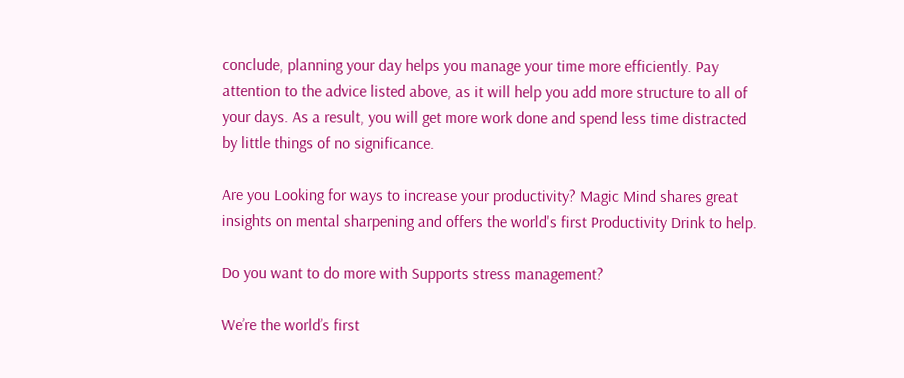conclude, planning your day helps you manage your time more efficiently. Pay attention to the advice listed above, as it will help you add more structure to all of your days. As a result, you will get more work done and spend less time distracted by little things of no significance.

Are you Looking for ways to increase your productivity? Magic Mind shares great insights on mental sharpening and offers the world's first Productivity Drink to help.

Do you want to do more with Supports stress management?

We’re the world’s first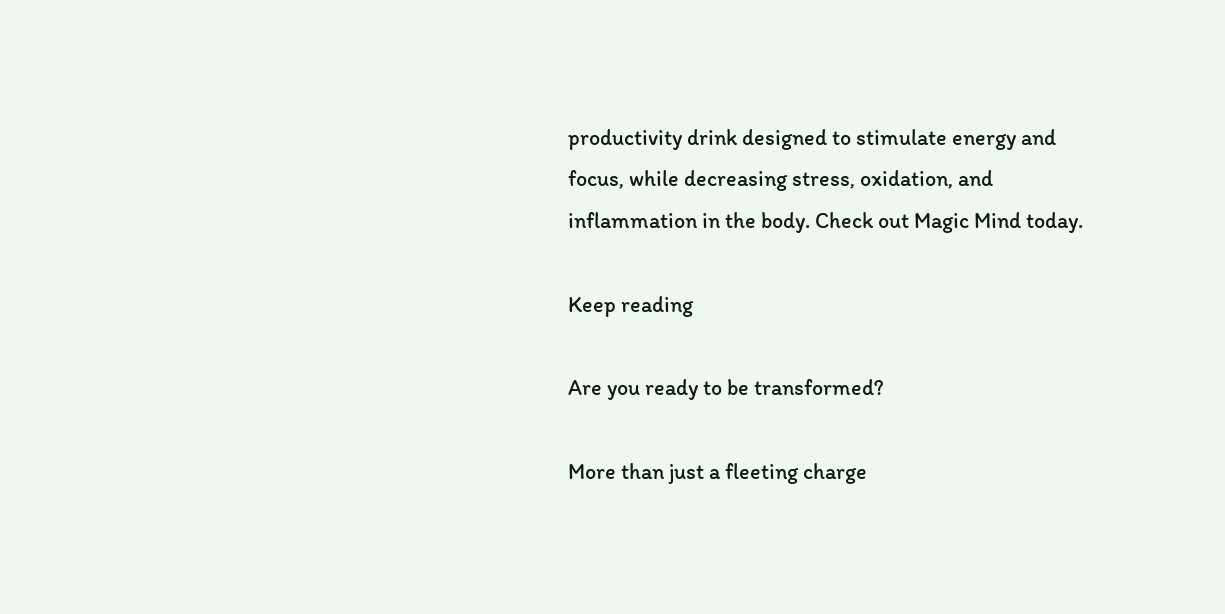productivity drink designed to stimulate energy and focus, while decreasing stress, oxidation, and inflammation in the body. Check out Magic Mind today.

Keep reading

Are you ready to be transformed?

More than just a fleeting charge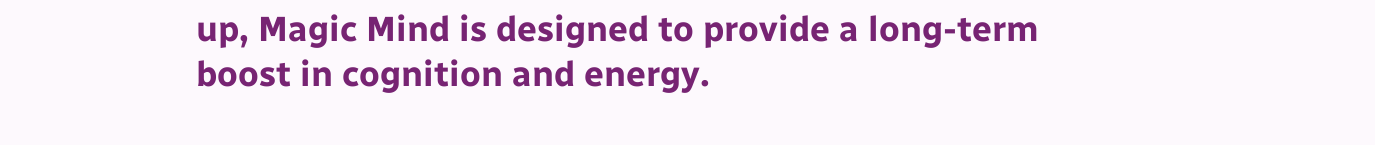up, Magic Mind is designed to provide a long-term boost in cognition and energy.